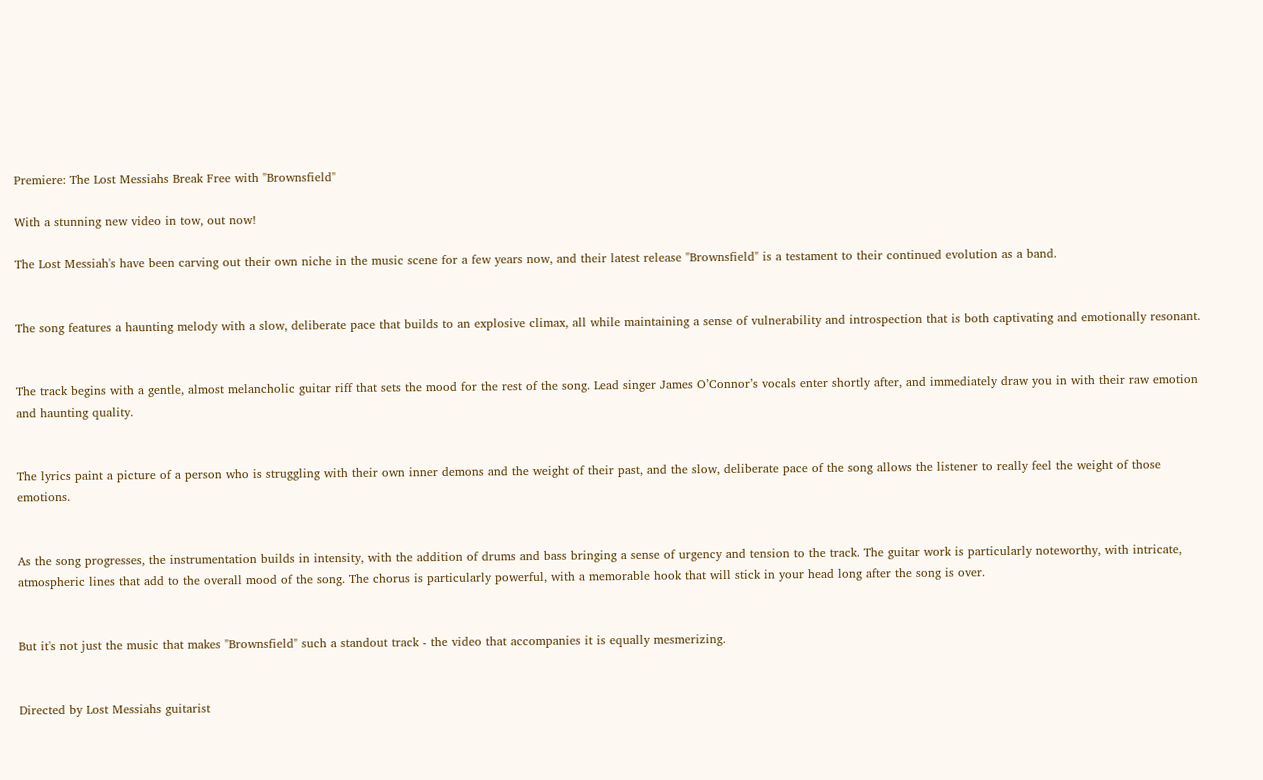Premiere: The Lost Messiahs Break Free with "Brownsfield"

With a stunning new video in tow, out now!

The Lost Messiah's have been carving out their own niche in the music scene for a few years now, and their latest release "Brownsfield" is a testament to their continued evolution as a band.


The song features a haunting melody with a slow, deliberate pace that builds to an explosive climax, all while maintaining a sense of vulnerability and introspection that is both captivating and emotionally resonant.


The track begins with a gentle, almost melancholic guitar riff that sets the mood for the rest of the song. Lead singer James O’Connor’s vocals enter shortly after, and immediately draw you in with their raw emotion and haunting quality.


The lyrics paint a picture of a person who is struggling with their own inner demons and the weight of their past, and the slow, deliberate pace of the song allows the listener to really feel the weight of those emotions.


As the song progresses, the instrumentation builds in intensity, with the addition of drums and bass bringing a sense of urgency and tension to the track. The guitar work is particularly noteworthy, with intricate, atmospheric lines that add to the overall mood of the song. The chorus is particularly powerful, with a memorable hook that will stick in your head long after the song is over.


But it's not just the music that makes "Brownsfield" such a standout track - the video that accompanies it is equally mesmerizing.


Directed by Lost Messiahs guitarist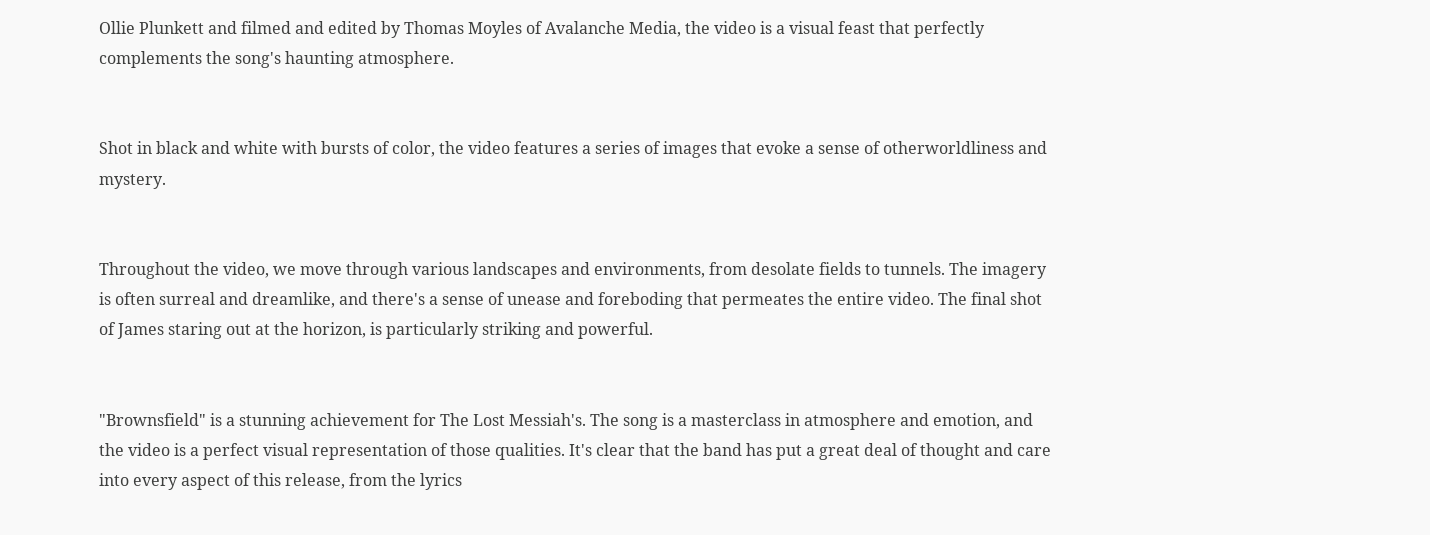Ollie Plunkett and filmed and edited by Thomas Moyles of Avalanche Media, the video is a visual feast that perfectly complements the song's haunting atmosphere.


Shot in black and white with bursts of color, the video features a series of images that evoke a sense of otherworldliness and mystery.


Throughout the video, we move through various landscapes and environments, from desolate fields to tunnels. The imagery is often surreal and dreamlike, and there's a sense of unease and foreboding that permeates the entire video. The final shot of James staring out at the horizon, is particularly striking and powerful.


"Brownsfield" is a stunning achievement for The Lost Messiah's. The song is a masterclass in atmosphere and emotion, and the video is a perfect visual representation of those qualities. It's clear that the band has put a great deal of thought and care into every aspect of this release, from the lyrics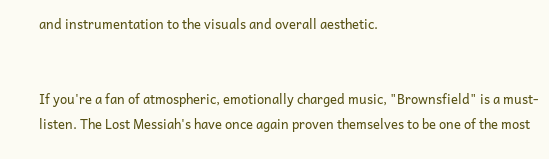and instrumentation to the visuals and overall aesthetic.


If you're a fan of atmospheric, emotionally charged music, "Brownsfield" is a must-listen. The Lost Messiah's have once again proven themselves to be one of the most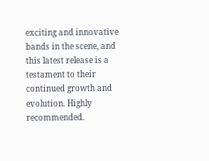exciting and innovative bands in the scene, and this latest release is a testament to their continued growth and evolution. Highly recommended.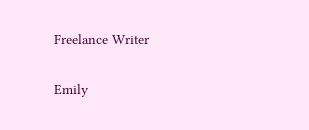Freelance Writer

Emily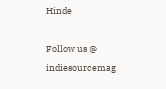Hinde

Follow us @ indiesourcemag